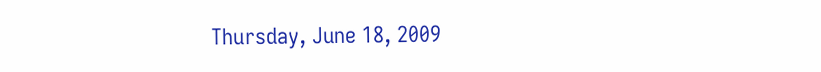Thursday, June 18, 2009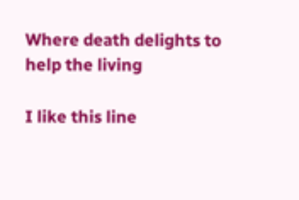Where death delights to help the living

I like this line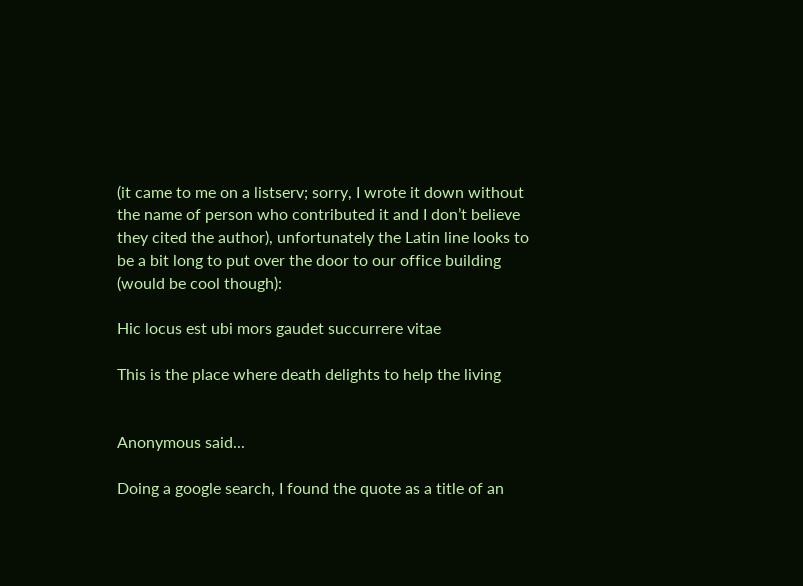(it came to me on a listserv; sorry, I wrote it down without the name of person who contributed it and I don’t believe they cited the author), unfortunately the Latin line looks to be a bit long to put over the door to our office building (would be cool though):

Hic locus est ubi mors gaudet succurrere vitae

This is the place where death delights to help the living


Anonymous said...

Doing a google search, I found the quote as a title of an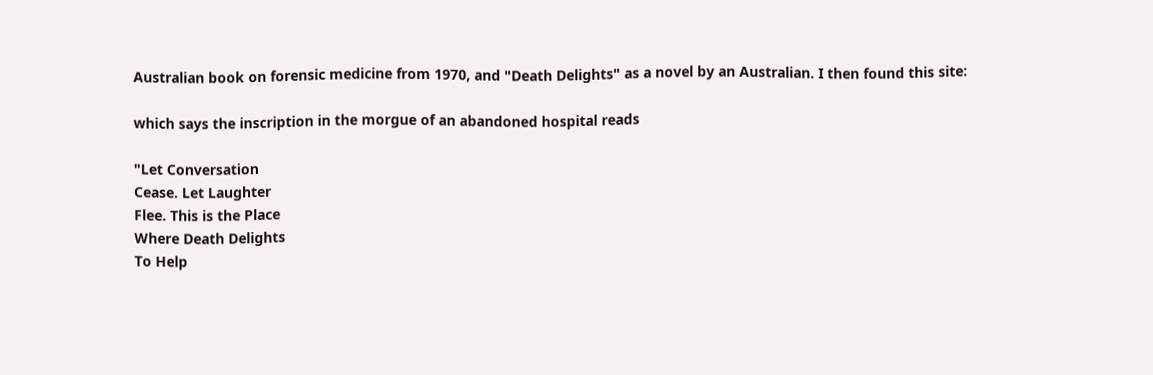Australian book on forensic medicine from 1970, and "Death Delights" as a novel by an Australian. I then found this site:

which says the inscription in the morgue of an abandoned hospital reads

"Let Conversation
Cease. Let Laughter
Flee. This is the Place
Where Death Delights
To Help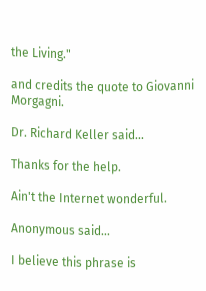the Living."

and credits the quote to Giovanni Morgagni.

Dr. Richard Keller said...

Thanks for the help.

Ain't the Internet wonderful.

Anonymous said...

I believe this phrase is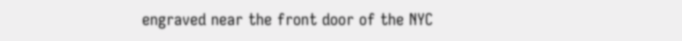engraved near the front door of the NYC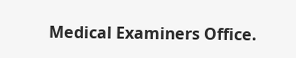Medical Examiners Office.